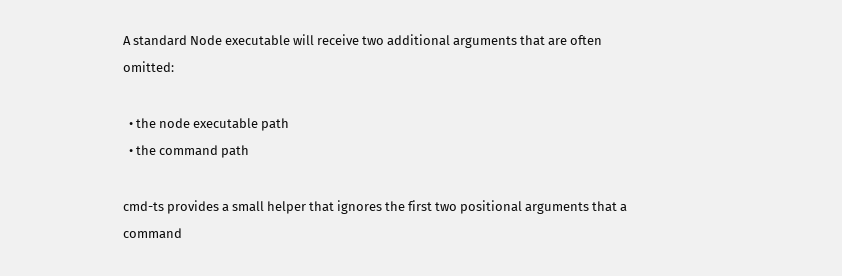A standard Node executable will receive two additional arguments that are often omitted:

  • the node executable path
  • the command path

cmd-ts provides a small helper that ignores the first two positional arguments that a command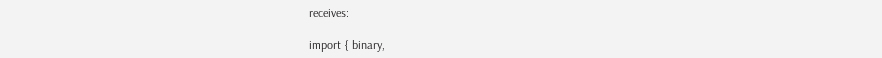receives:

import { binary,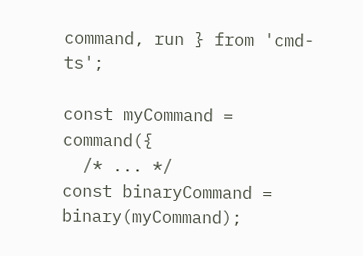command, run } from 'cmd-ts';

const myCommand = command({
  /* ... */
const binaryCommand = binary(myCommand);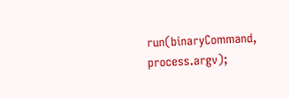run(binaryCommand, process.argv);